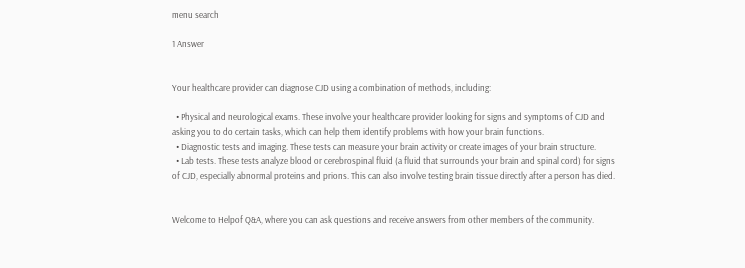menu search

1 Answer


Your healthcare provider can diagnose CJD using a combination of methods, including:

  • Physical and neurological exams. These involve your healthcare provider looking for signs and symptoms of CJD and asking you to do certain tasks, which can help them identify problems with how your brain functions.
  • Diagnostic tests and imaging. These tests can measure your brain activity or create images of your brain structure.
  • Lab tests. These tests analyze blood or cerebrospinal fluid (a fluid that surrounds your brain and spinal cord) for signs of CJD, especially abnormal proteins and prions. This can also involve testing brain tissue directly after a person has died.


Welcome to Helpof Q&A, where you can ask questions and receive answers from other members of the community.